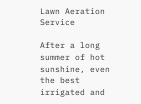Lawn Aeration Service

After a long summer of hot sunshine, even the best irrigated and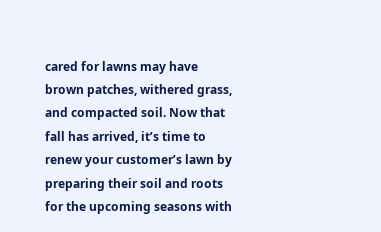cared for lawns may have brown patches, withered grass, and compacted soil. Now that fall has arrived, it’s time to renew your customer’s lawn by preparing their soil and roots for the upcoming seasons with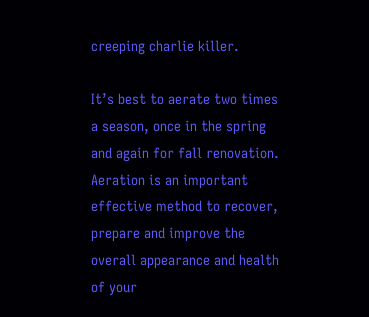creeping charlie killer.

It’s best to aerate two times a season, once in the spring and again for fall renovation. Aeration is an important effective method to recover, prepare and improve the overall appearance and health of your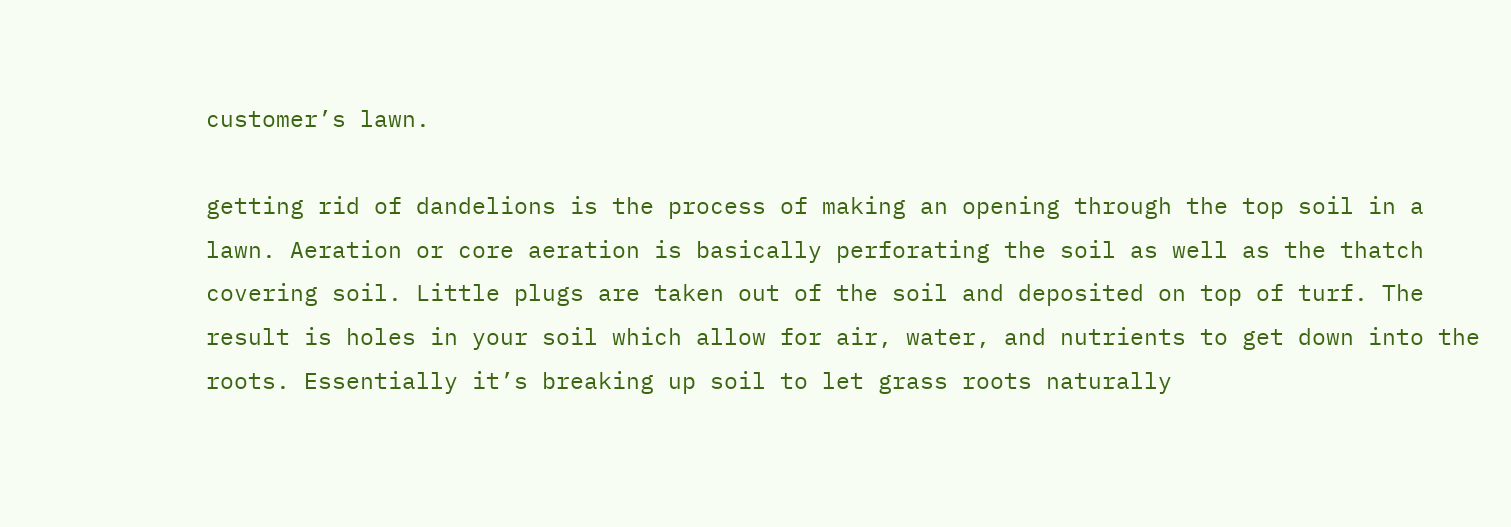customer’s lawn.

getting rid of dandelions is the process of making an opening through the top soil in a lawn. Aeration or core aeration is basically perforating the soil as well as the thatch covering soil. Little plugs are taken out of the soil and deposited on top of turf. The result is holes in your soil which allow for air, water, and nutrients to get down into the roots. Essentially it’s breaking up soil to let grass roots naturally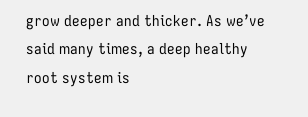grow deeper and thicker. As we’ve said many times, a deep healthy root system is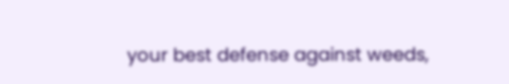your best defense against weeds,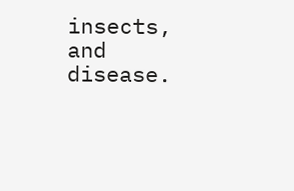insects, and disease.